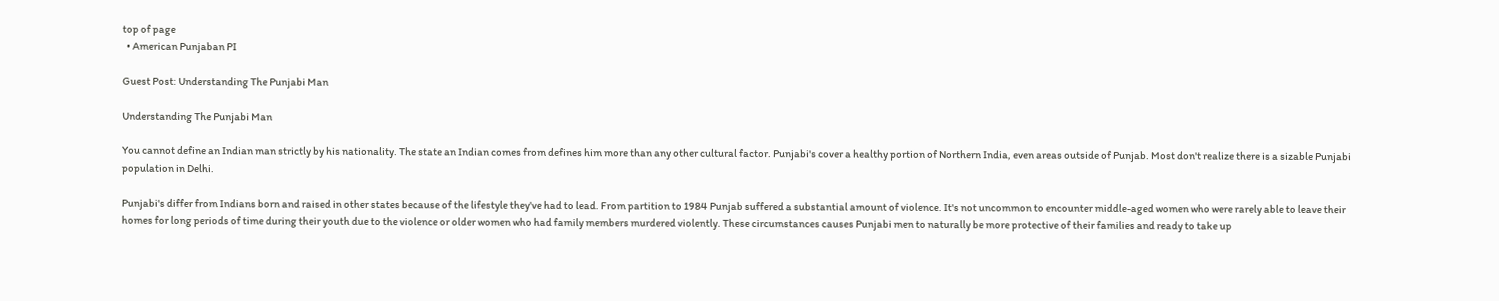top of page
  • American Punjaban PI

Guest Post: Understanding The Punjabi Man

Understanding The Punjabi Man

You cannot define an Indian man strictly by his nationality. The state an Indian comes from defines him more than any other cultural factor. Punjabi's cover a healthy portion of Northern India, even areas outside of Punjab. Most don't realize there is a sizable Punjabi population in Delhi.

Punjabi's differ from Indians born and raised in other states because of the lifestyle they've had to lead. From partition to 1984 Punjab suffered a substantial amount of violence. It's not uncommon to encounter middle-aged women who were rarely able to leave their homes for long periods of time during their youth due to the violence or older women who had family members murdered violently. These circumstances causes Punjabi men to naturally be more protective of their families and ready to take up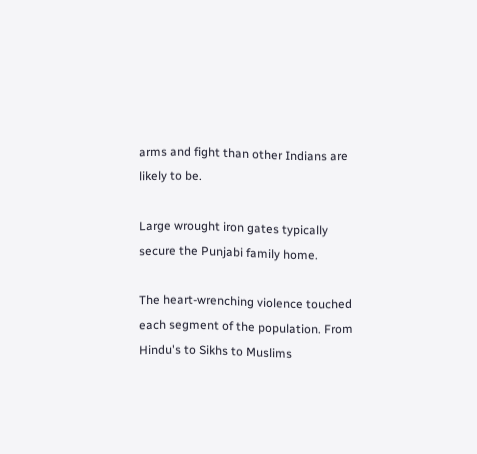arms and fight than other Indians are likely to be.

Large wrought iron gates typically secure the Punjabi family home.

The heart-wrenching violence touched each segment of the population. From Hindu's to Sikhs to Muslims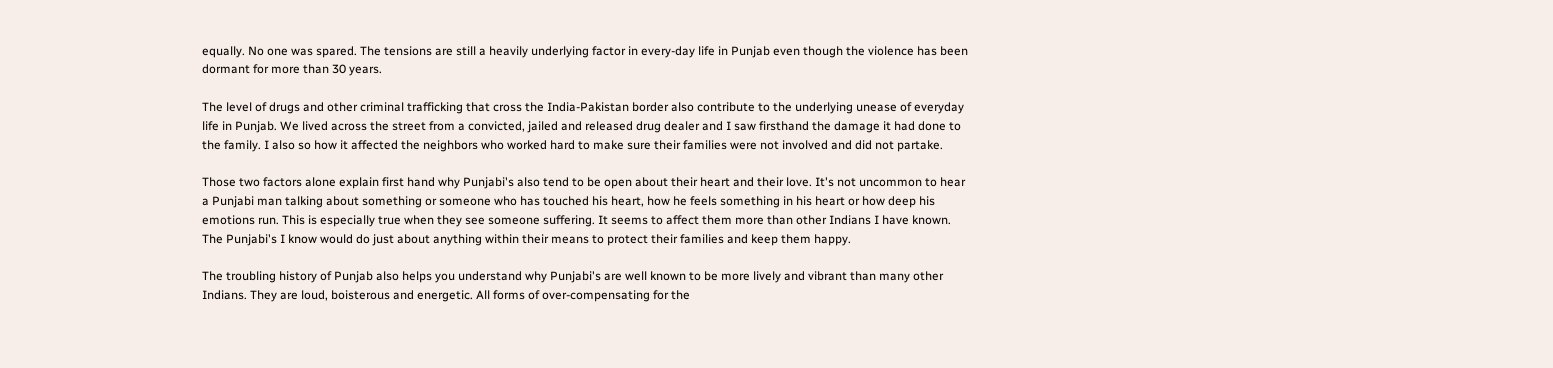equally. No one was spared. The tensions are still a heavily underlying factor in every-day life in Punjab even though the violence has been dormant for more than 30 years.

The level of drugs and other criminal trafficking that cross the India-Pakistan border also contribute to the underlying unease of everyday life in Punjab. We lived across the street from a convicted, jailed and released drug dealer and I saw firsthand the damage it had done to the family. I also so how it affected the neighbors who worked hard to make sure their families were not involved and did not partake.

Those two factors alone explain first hand why Punjabi's also tend to be open about their heart and their love. It's not uncommon to hear a Punjabi man talking about something or someone who has touched his heart, how he feels something in his heart or how deep his emotions run. This is especially true when they see someone suffering. It seems to affect them more than other Indians I have known. The Punjabi's I know would do just about anything within their means to protect their families and keep them happy.

The troubling history of Punjab also helps you understand why Punjabi's are well known to be more lively and vibrant than many other Indians. They are loud, boisterous and energetic. All forms of over-compensating for the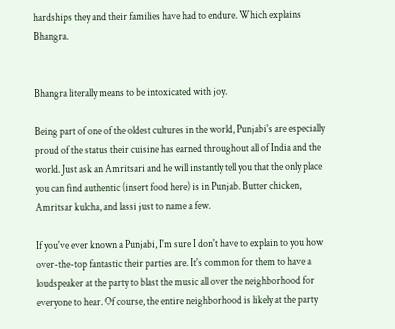hardships they and their families have had to endure. Which explains Bhangra.


Bhangra literally means to be intoxicated with joy.

Being part of one of the oldest cultures in the world, Punjabi's are especially proud of the status their cuisine has earned throughout all of India and the world. Just ask an Amritsari and he will instantly tell you that the only place you can find authentic (insert food here) is in Punjab. Butter chicken, Amritsar kulcha, and lassi just to name a few.

If you've ever known a Punjabi, I'm sure I don't have to explain to you how over-the-top fantastic their parties are. It's common for them to have a loudspeaker at the party to blast the music all over the neighborhood for everyone to hear. Of course, the entire neighborhood is likely at the party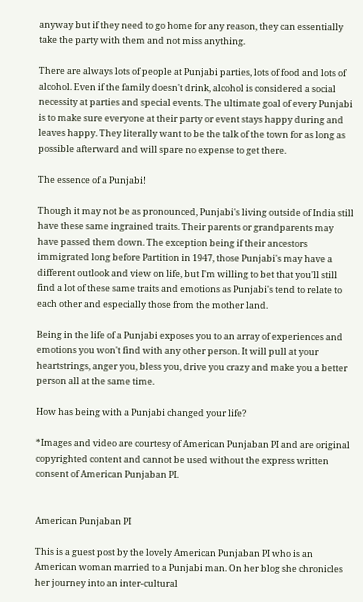anyway but if they need to go home for any reason, they can essentially take the party with them and not miss anything.

There are always lots of people at Punjabi parties, lots of food and lots of alcohol. Even if the family doesn't drink, alcohol is considered a social necessity at parties and special events. The ultimate goal of every Punjabi is to make sure everyone at their party or event stays happy during and leaves happy. They literally want to be the talk of the town for as long as possible afterward and will spare no expense to get there.

The essence of a Punjabi!

Though it may not be as pronounced, Punjabi's living outside of India still have these same ingrained traits. Their parents or grandparents may have passed them down. The exception being if their ancestors immigrated long before Partition in 1947, those Punjabi's may have a different outlook and view on life, but I'm willing to bet that you'll still find a lot of these same traits and emotions as Punjabi's tend to relate to each other and especially those from the mother land.

Being in the life of a Punjabi exposes you to an array of experiences and emotions you won't find with any other person. It will pull at your heartstrings, anger you, bless you, drive you crazy and make you a better person all at the same time.

How has being with a Punjabi changed your life?

*Images and video are courtesy of American Punjaban PI and are original copyrighted content and cannot be used without the express written consent of American Punjaban PI.


American Punjaban PI

This is a guest post by the lovely American Punjaban PI who is an American woman married to a Punjabi man. On her blog she chronicles her journey into an inter-cultural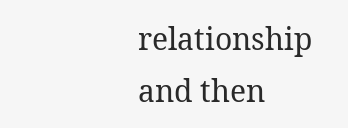relationship and then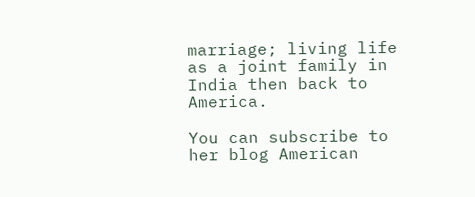marriage; living life as a joint family in India then back to America.

You can subscribe to her blog American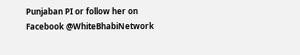Punjaban PI or follow her on Facebook @WhiteBhabiNetwork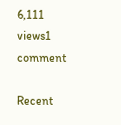6,111 views1 comment

Recent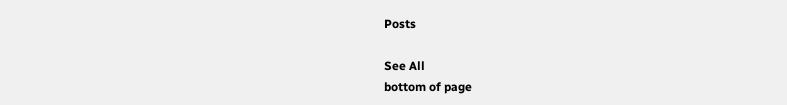Posts

See All
bottom of page